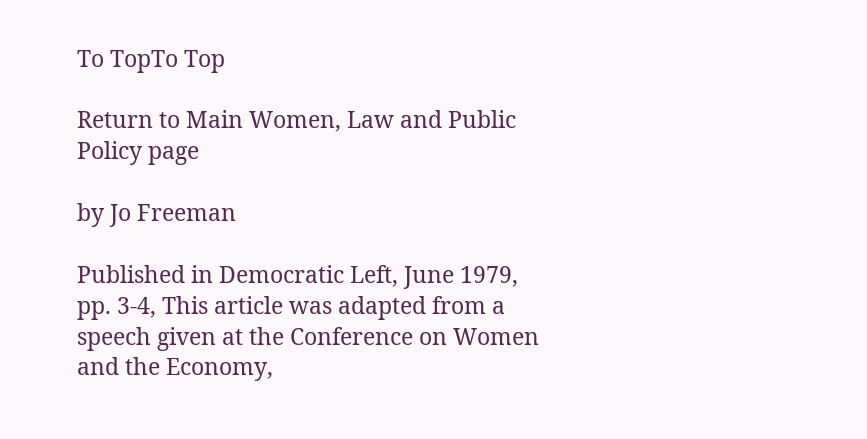To TopTo Top

Return to Main Women, Law and Public Policy page

by Jo Freeman

Published in Democratic Left, June 1979, pp. 3-4, This article was adapted from a speech given at the Conference on Women and the Economy,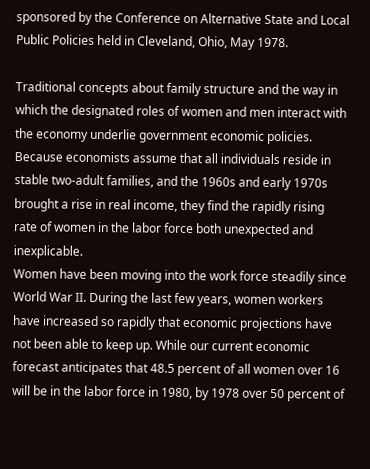sponsored by the Conference on Alternative State and Local Public Policies held in Cleveland, Ohio, May 1978.

Traditional concepts about family structure and the way in which the designated roles of women and men interact with the economy underlie government economic policies. Because economists assume that all individuals reside in stable two-adult families, and the 1960s and early 1970s brought a rise in real income, they find the rapidly rising rate of women in the labor force both unexpected and inexplicable.
Women have been moving into the work force steadily since World War II. During the last few years, women workers have increased so rapidly that economic projections have not been able to keep up. While our current economic forecast anticipates that 48.5 percent of all women over 16 will be in the labor force in 1980, by 1978 over 50 percent of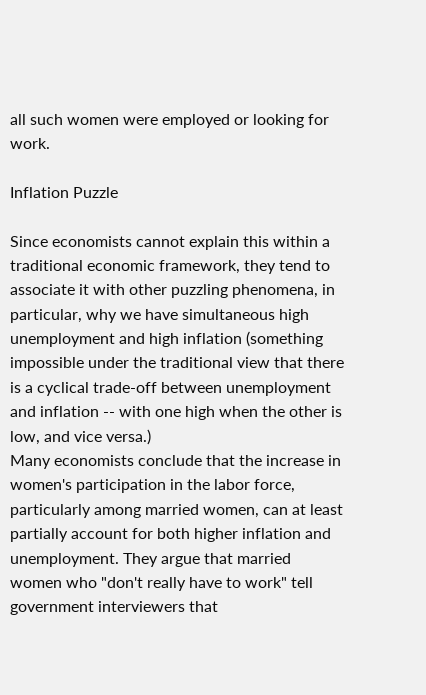all such women were employed or looking for work.

Inflation Puzzle

Since economists cannot explain this within a traditional economic framework, they tend to associate it with other puzzling phenomena, in particular, why we have simultaneous high unemployment and high inflation (something impossible under the traditional view that there is a cyclical trade-off between unemployment and inflation -- with one high when the other is low, and vice versa.)
Many economists conclude that the increase in women's participation in the labor force, particularly among married women, can at least partially account for both higher inflation and unemployment. They argue that married women who "don't really have to work" tell government interviewers that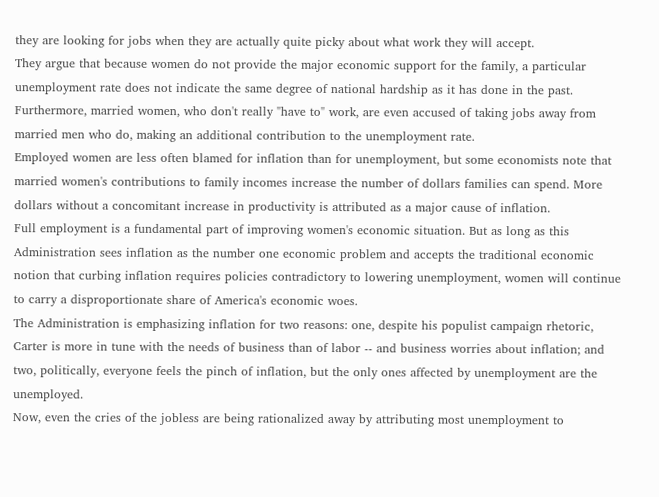they are looking for jobs when they are actually quite picky about what work they will accept.
They argue that because women do not provide the major economic support for the family, a particular unemployment rate does not indicate the same degree of national hardship as it has done in the past. Furthermore, married women, who don't really "have to" work, are even accused of taking jobs away from married men who do, making an additional contribution to the unemployment rate.
Employed women are less often blamed for inflation than for unemployment, but some economists note that married women's contributions to family incomes increase the number of dollars families can spend. More dollars without a concomitant increase in productivity is attributed as a major cause of inflation.
Full employment is a fundamental part of improving women's economic situation. But as long as this Administration sees inflation as the number one economic problem and accepts the traditional economic notion that curbing inflation requires policies contradictory to lowering unemployment, women will continue to carry a disproportionate share of America's economic woes.
The Administration is emphasizing inflation for two reasons: one, despite his populist campaign rhetoric, Carter is more in tune with the needs of business than of labor -- and business worries about inflation; and two, politically, everyone feels the pinch of inflation, but the only ones affected by unemployment are the unemployed.
Now, even the cries of the jobless are being rationalized away by attributing most unemployment to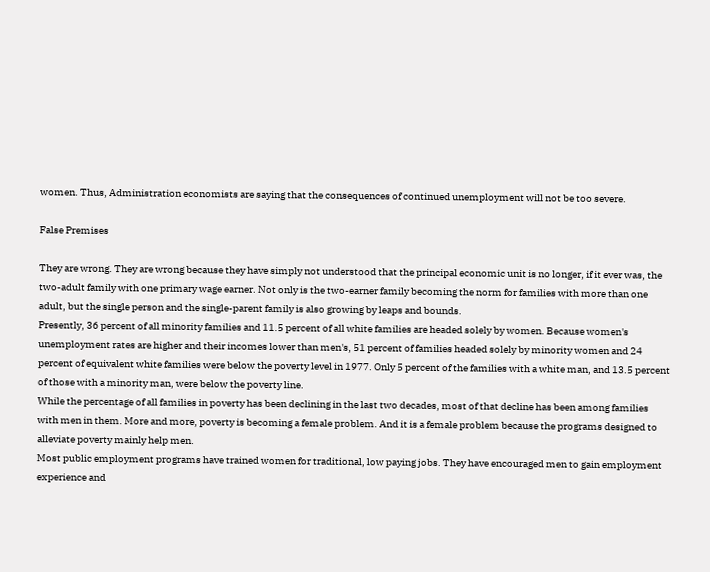women. Thus, Administration economists are saying that the consequences of continued unemployment will not be too severe.

False Premises

They are wrong. They are wrong because they have simply not understood that the principal economic unit is no longer, if it ever was, the two-adult family with one primary wage earner. Not only is the two-earner family becoming the norm for families with more than one adult, but the single person and the single-parent family is also growing by leaps and bounds.
Presently, 36 percent of all minority families and 11.5 percent of all white families are headed solely by women. Because women's unemployment rates are higher and their incomes lower than men's, 51 percent of families headed solely by minority women and 24 percent of equivalent white families were below the poverty level in 1977. Only 5 percent of the families with a white man, and 13.5 percent of those with a minority man, were below the poverty line.
While the percentage of all families in poverty has been declining in the last two decades, most of that decline has been among families with men in them. More and more, poverty is becoming a female problem. And it is a female problem because the programs designed to alleviate poverty mainly help men.
Most public employment programs have trained women for traditional, low paying jobs. They have encouraged men to gain employment experience and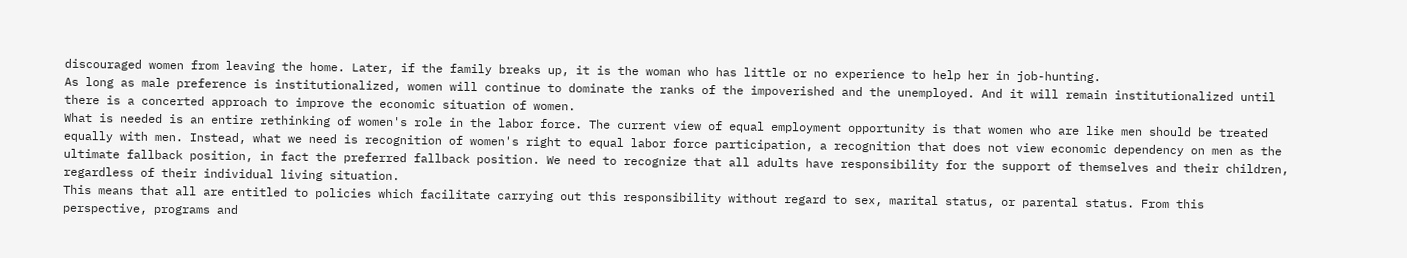discouraged women from leaving the home. Later, if the family breaks up, it is the woman who has little or no experience to help her in job-hunting.
As long as male preference is institutionalized, women will continue to dominate the ranks of the impoverished and the unemployed. And it will remain institutionalized until there is a concerted approach to improve the economic situation of women.
What is needed is an entire rethinking of women's role in the labor force. The current view of equal employment opportunity is that women who are like men should be treated equally with men. Instead, what we need is recognition of women's right to equal labor force participation, a recognition that does not view economic dependency on men as the ultimate fallback position, in fact the preferred fallback position. We need to recognize that all adults have responsibility for the support of themselves and their children, regardless of their individual living situation.
This means that all are entitled to policies which facilitate carrying out this responsibility without regard to sex, marital status, or parental status. From this perspective, programs and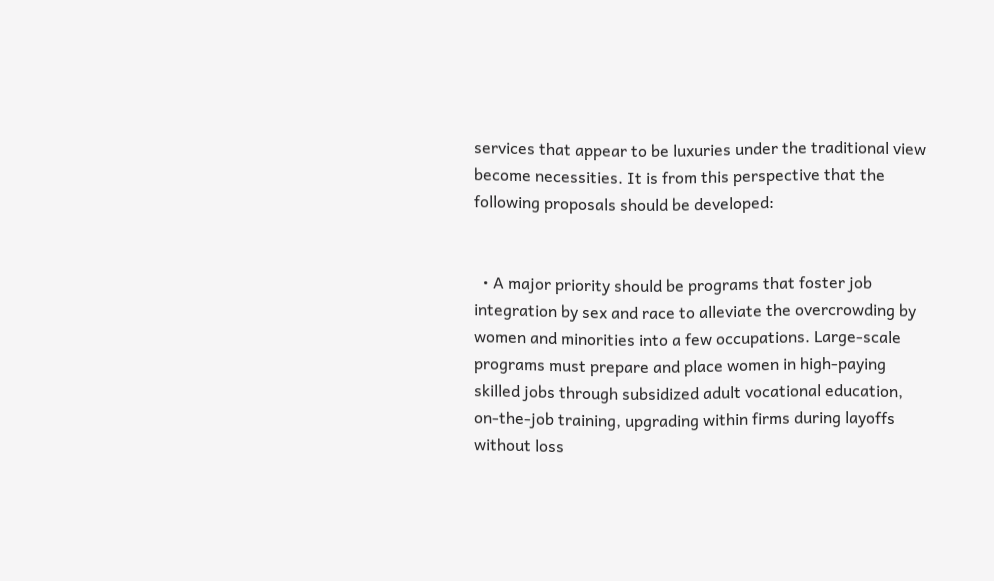services that appear to be luxuries under the traditional view become necessities. It is from this perspective that the following proposals should be developed:


  • A major priority should be programs that foster job integration by sex and race to alleviate the overcrowding by women and minorities into a few occupations. Large-scale programs must prepare and place women in high-paying skilled jobs through subsidized adult vocational education, on-the-job training, upgrading within firms during layoffs without loss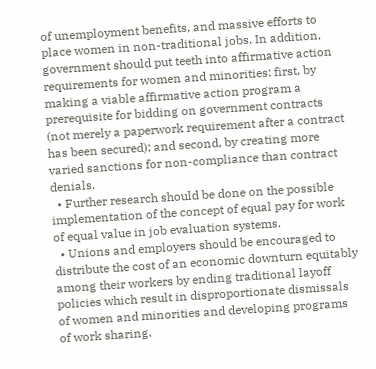of unemployment benefits, and massive efforts to place women in non-traditional jobs. In addition, government should put teeth into affirmative action requirements for women and minorities: first, by making a viable affirmative action program a prerequisite for bidding on government contracts (not merely a paperwork requirement after a contract has been secured); and second, by creating more varied sanctions for non-compliance than contract denials.
  • Further research should be done on the possible implementation of the concept of equal pay for work of equal value in job evaluation systems.
  • Unions and employers should be encouraged to distribute the cost of an economic downturn equitably among their workers by ending traditional layoff policies which result in disproportionate dismissals of women and minorities and developing programs of work sharing.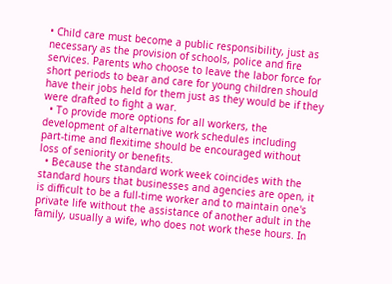• Child care must become a public responsibility, just as necessary as the provision of schools, police and fire services. Parents who choose to leave the labor force for short periods to bear and care for young children should have their jobs held for them just as they would be if they were drafted to fight a war.
  • To provide more options for all workers, the development of alternative work schedules including part-time and flexitime should be encouraged without loss of seniority or benefits.
  • Because the standard work week coincides with the standard hours that businesses and agencies are open, it is difficult to be a full-time worker and to maintain one's private life without the assistance of another adult in the family, usually a wife, who does not work these hours. In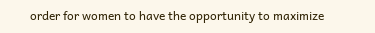order for women to have the opportunity to maximize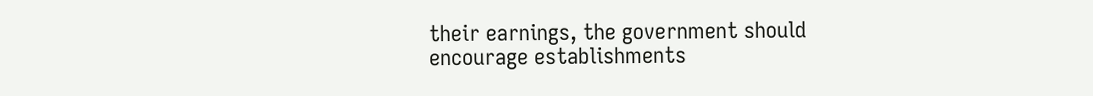their earnings, the government should encourage establishments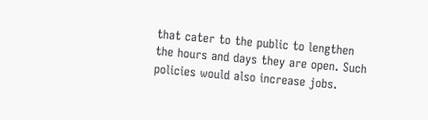that cater to the public to lengthen the hours and days they are open. Such policies would also increase jobs.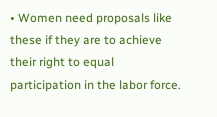• Women need proposals like these if they are to achieve their right to equal participation in the labor force.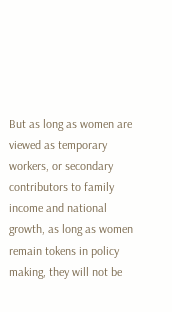But as long as women are viewed as temporary workers, or secondary contributors to family income and national growth, as long as women remain tokens in policy making, they will not be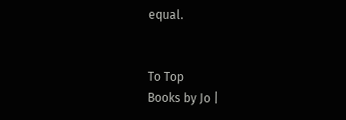equal.


To Top
Books by Jo |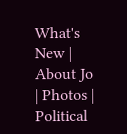What's New | About Jo | Photos | Political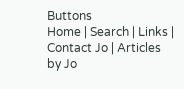Buttons
Home | Search | Links | Contact Jo | Articles by Jo